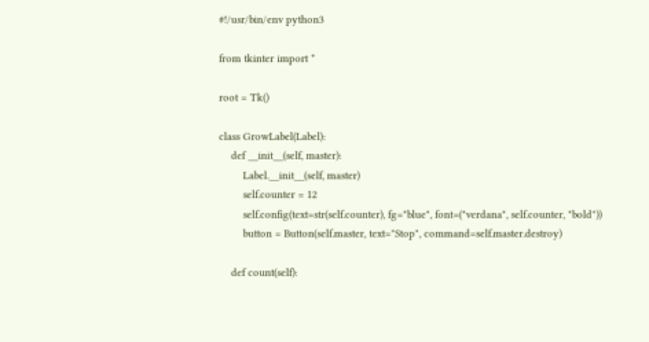#!/usr/bin/env python3

from tkinter import *

root = Tk()

class GrowLabel(Label):
    def __init__(self, master):
        Label.__init__(self, master)
        self.counter = 12
        self.config(text=str(self.counter), fg="blue", font=("verdana", self.counter, "bold"))
        button = Button(self.master, text="Stop", command=self.master.destroy)

    def count(self):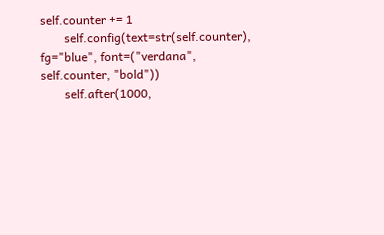self.counter += 1
        self.config(text=str(self.counter), fg="blue", font=("verdana", self.counter, "bold"))
        self.after(1000,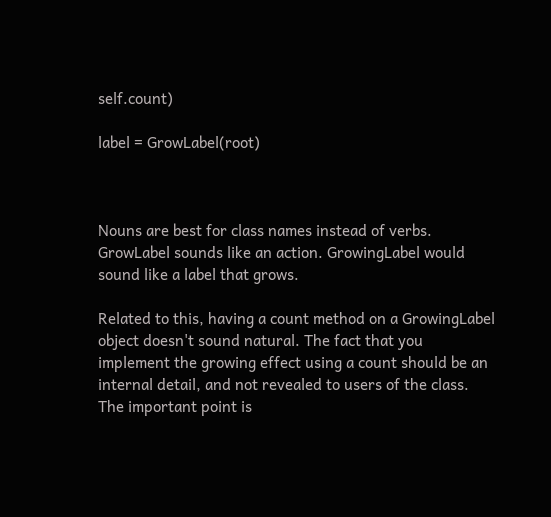self.count)

label = GrowLabel(root)



Nouns are best for class names instead of verbs. GrowLabel sounds like an action. GrowingLabel would sound like a label that grows.

Related to this, having a count method on a GrowingLabel object doesn't sound natural. The fact that you implement the growing effect using a count should be an internal detail, and not revealed to users of the class. The important point is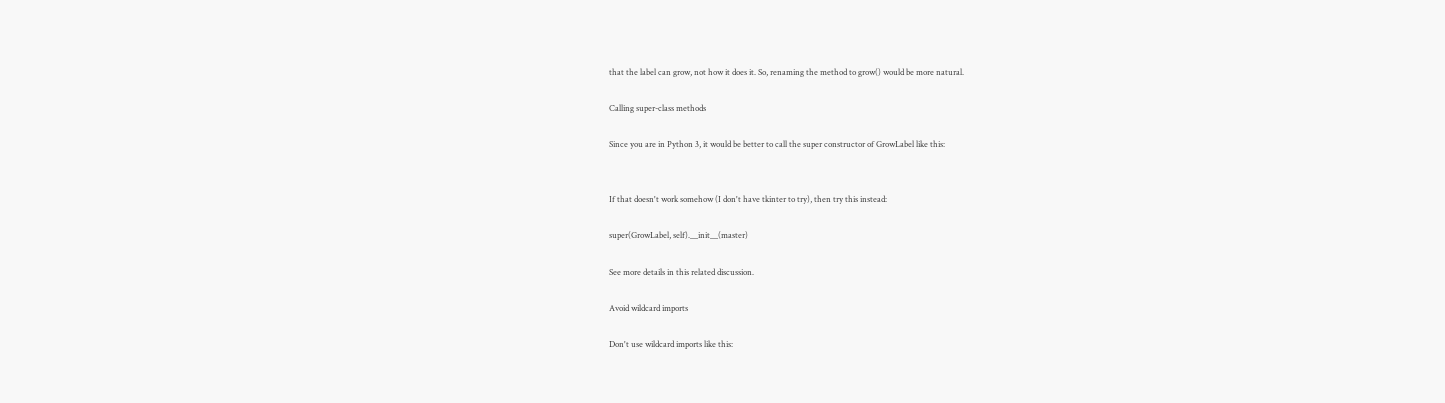that the label can grow, not how it does it. So, renaming the method to grow() would be more natural.

Calling super-class methods

Since you are in Python 3, it would be better to call the super constructor of GrowLabel like this:


If that doesn't work somehow (I don't have tkinter to try), then try this instead:

super(GrowLabel, self).__init__(master)

See more details in this related discussion.

Avoid wildcard imports

Don't use wildcard imports like this: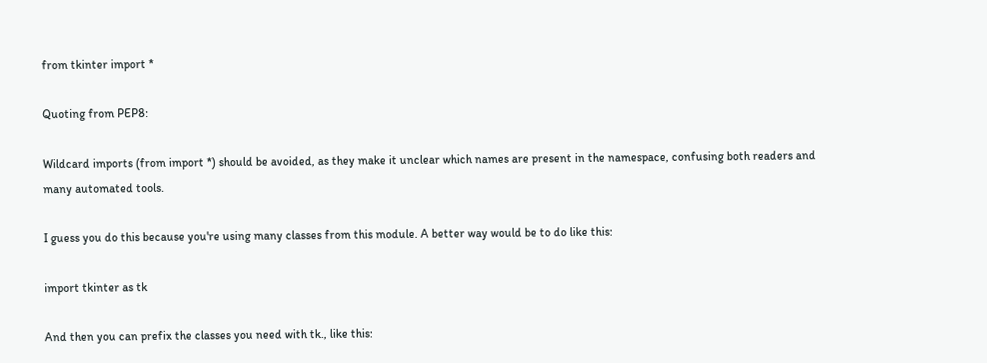from tkinter import *

Quoting from PEP8:

Wildcard imports (from import *) should be avoided, as they make it unclear which names are present in the namespace, confusing both readers and many automated tools.

I guess you do this because you're using many classes from this module. A better way would be to do like this:

import tkinter as tk

And then you can prefix the classes you need with tk., like this: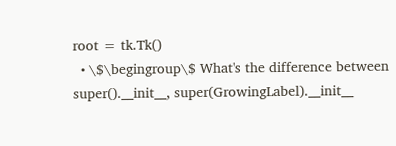root = tk.Tk()
  • \$\begingroup\$ What's the difference between super().__init__, super(GrowingLabel).__init__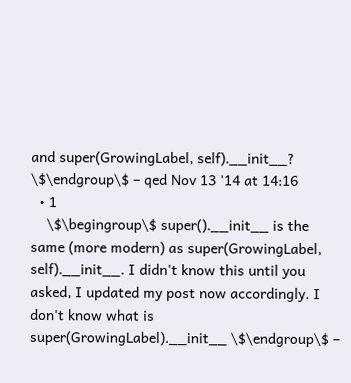and super(GrowingLabel, self).__init__? \$\endgroup\$ – qed Nov 13 '14 at 14:16
  • 1
    \$\begingroup\$ super().__init__ is the same (more modern) as super(GrowingLabel, self).__init__. I didn't know this until you asked, I updated my post now accordingly. I don't know what is super(GrowingLabel).__init__ \$\endgroup\$ –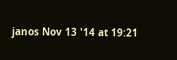janos Nov 13 '14 at 19:21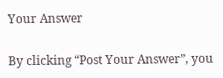Your Answer

By clicking “Post Your Answer”, you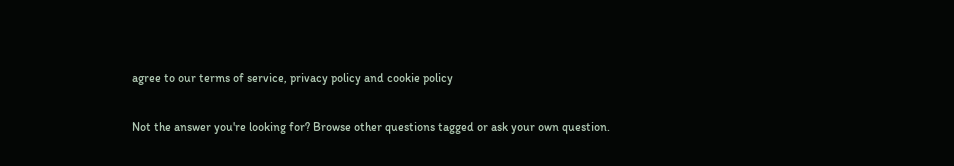agree to our terms of service, privacy policy and cookie policy

Not the answer you're looking for? Browse other questions tagged or ask your own question.